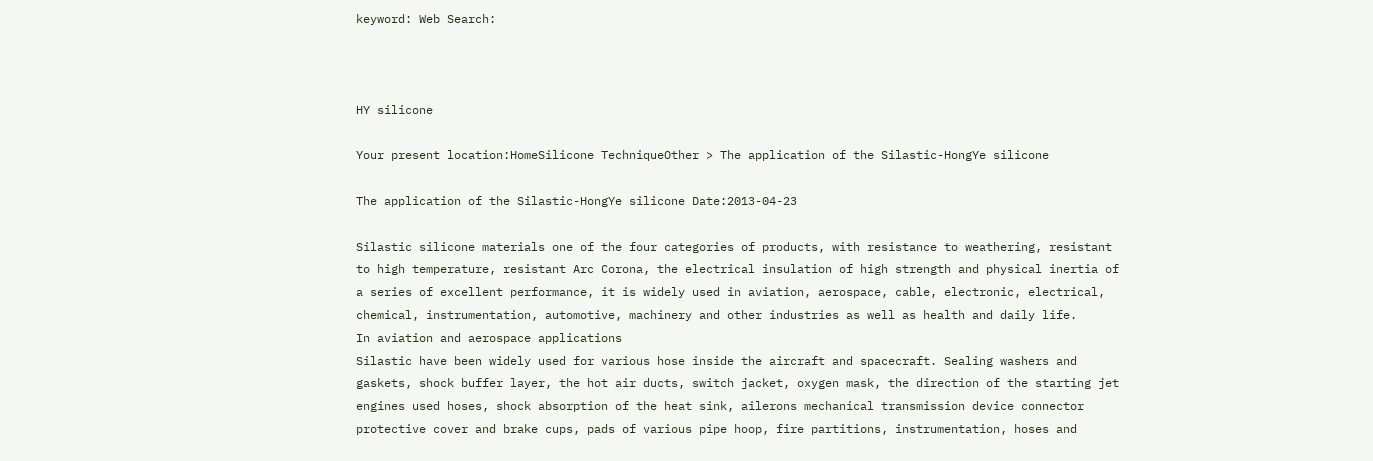keyword: Web Search:



HY silicone

Your present location:HomeSilicone TechniqueOther > The application of the Silastic-HongYe silicone

The application of the Silastic-HongYe silicone Date:2013-04-23

Silastic silicone materials one of the four categories of products, with resistance to weathering, resistant to high temperature, resistant Arc Corona, the electrical insulation of high strength and physical inertia of a series of excellent performance, it is widely used in aviation, aerospace, cable, electronic, electrical, chemical, instrumentation, automotive, machinery and other industries as well as health and daily life.
In aviation and aerospace applications
Silastic have been widely used for various hose inside the aircraft and spacecraft. Sealing washers and gaskets, shock buffer layer, the hot air ducts, switch jacket, oxygen mask, the direction of the starting jet engines used hoses, shock absorption of the heat sink, ailerons mechanical transmission device connector protective cover and brake cups, pads of various pipe hoop, fire partitions, instrumentation, hoses and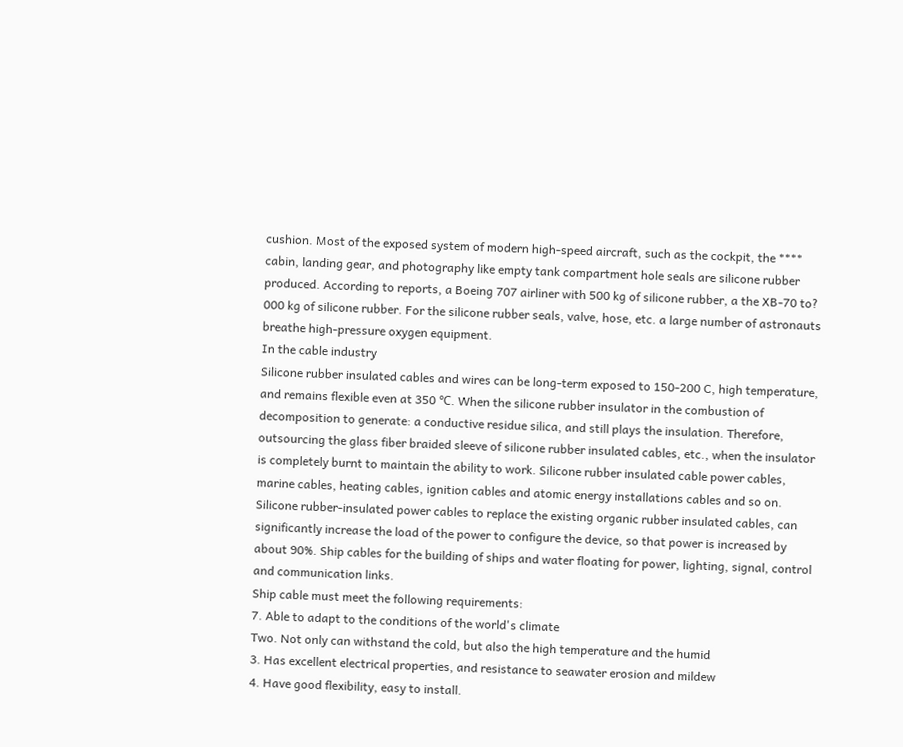cushion. Most of the exposed system of modern high-speed aircraft, such as the cockpit, the **** cabin, landing gear, and photography like empty tank compartment hole seals are silicone rubber produced. According to reports, a Boeing 707 airliner with 500 kg of silicone rubber, a the XB-70 to? 000 kg of silicone rubber. For the silicone rubber seals, valve, hose, etc. a large number of astronauts breathe high-pressure oxygen equipment.
In the cable industry
Silicone rubber insulated cables and wires can be long-term exposed to 150-200 C, high temperature, and remains flexible even at 350 ℃. When the silicone rubber insulator in the combustion of decomposition to generate: a conductive residue silica, and still plays the insulation. Therefore, outsourcing the glass fiber braided sleeve of silicone rubber insulated cables, etc., when the insulator is completely burnt to maintain the ability to work. Silicone rubber insulated cable power cables, marine cables, heating cables, ignition cables and atomic energy installations cables and so on. Silicone rubber-insulated power cables to replace the existing organic rubber insulated cables, can significantly increase the load of the power to configure the device, so that power is increased by about 90%. Ship cables for the building of ships and water floating for power, lighting, signal, control and communication links.
Ship cable must meet the following requirements:
7. Able to adapt to the conditions of the world's climate
Two. Not only can withstand the cold, but also the high temperature and the humid
3. Has excellent electrical properties, and resistance to seawater erosion and mildew
4. Have good flexibility, easy to install.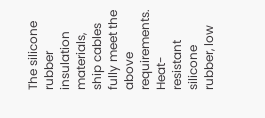The silicone rubber insulation materials, ship cables fully meet the above requirements. Heat-resistant silicone rubber, low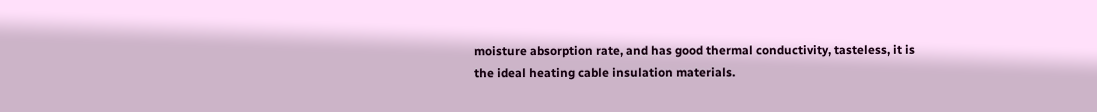moisture absorption rate, and has good thermal conductivity, tasteless, it is the ideal heating cable insulation materials.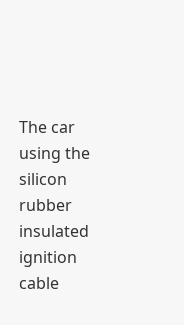The car using the silicon rubber insulated ignition cable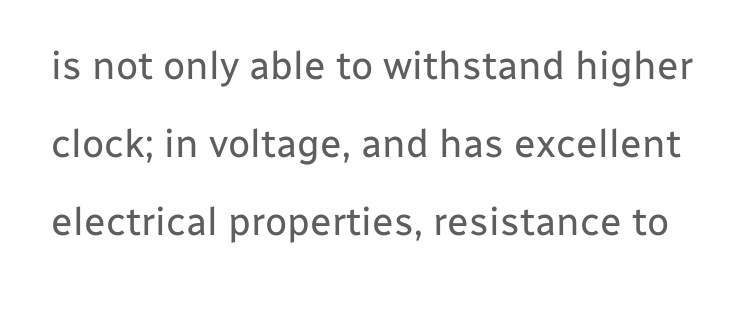is not only able to withstand higher clock; in voltage, and has excellent electrical properties, resistance to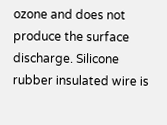ozone and does not produce the surface discharge. Silicone rubber insulated wire is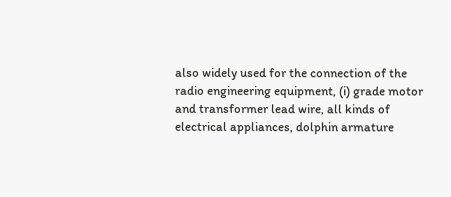also widely used for the connection of the radio engineering equipment, (i) grade motor and transformer lead wire, all kinds of electrical appliances, dolphin armature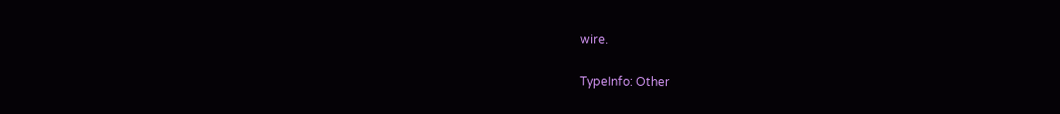wire.

TypeInfo: Other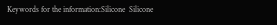Keywords for the information:Silicone  Silicone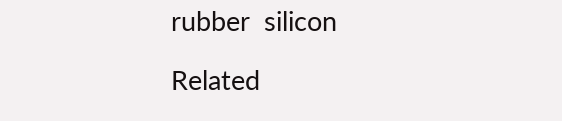rubber  silicon

Related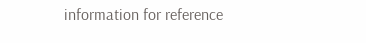information for reference